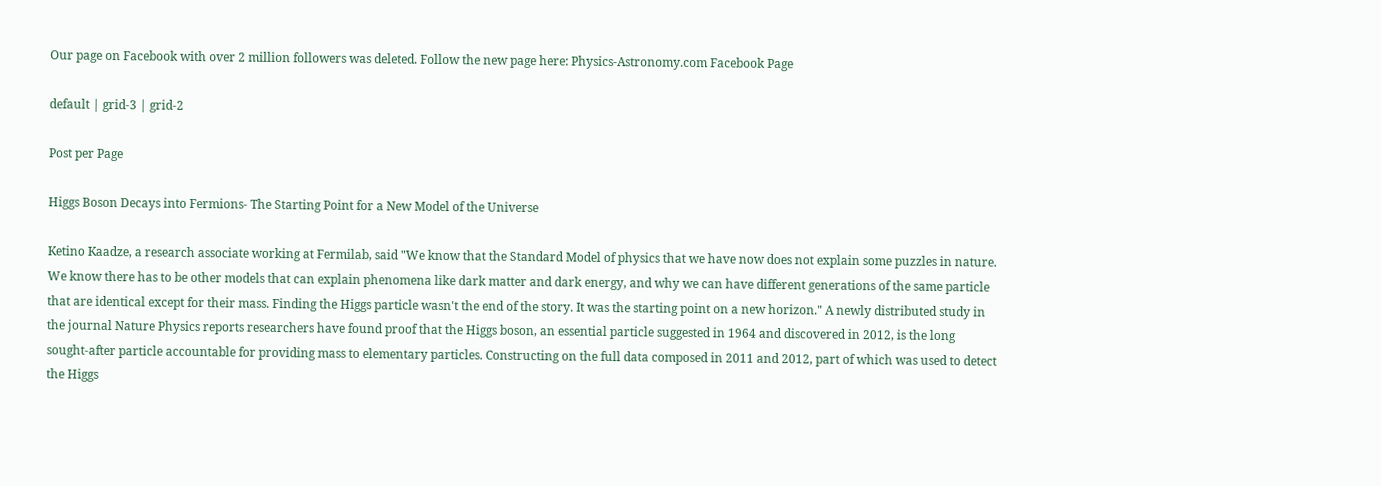Our page on Facebook with over 2 million followers was deleted. Follow the new page here: Physics-Astronomy.com Facebook Page

default | grid-3 | grid-2

Post per Page

Higgs Boson Decays into Fermions- The Starting Point for a New Model of the Universe

Ketino Kaadze, a research associate working at Fermilab, said "We know that the Standard Model of physics that we have now does not explain some puzzles in nature. We know there has to be other models that can explain phenomena like dark matter and dark energy, and why we can have different generations of the same particle that are identical except for their mass. Finding the Higgs particle wasn't the end of the story. It was the starting point on a new horizon." A newly distributed study in the journal Nature Physics reports researchers have found proof that the Higgs boson, an essential particle suggested in 1964 and discovered in 2012, is the long sought-after particle accountable for providing mass to elementary particles. Constructing on the full data composed in 2011 and 2012, part of which was used to detect the Higgs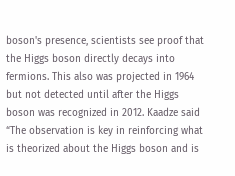boson's presence, scientists see proof that the Higgs boson directly decays into fermions. This also was projected in 1964 but not detected until after the Higgs boson was recognized in 2012. Kaadze said “The observation is key in reinforcing what is theorized about the Higgs boson and is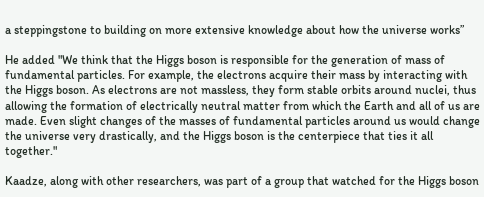a steppingstone to building on more extensive knowledge about how the universe works”

He added "We think that the Higgs boson is responsible for the generation of mass of fundamental particles. For example, the electrons acquire their mass by interacting with the Higgs boson. As electrons are not massless, they form stable orbits around nuclei, thus allowing the formation of electrically neutral matter from which the Earth and all of us are made. Even slight changes of the masses of fundamental particles around us would change the universe very drastically, and the Higgs boson is the centerpiece that ties it all together."

Kaadze, along with other researchers, was part of a group that watched for the Higgs boson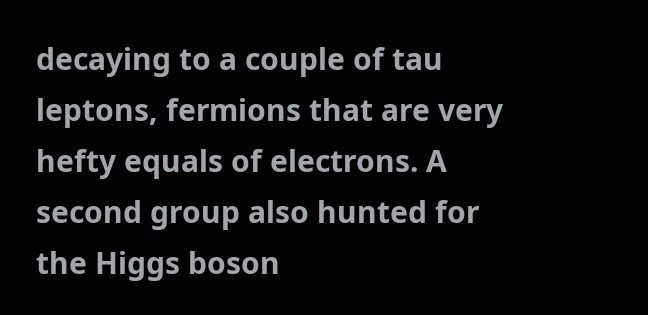decaying to a couple of tau leptons, fermions that are very hefty equals of electrons. A second group also hunted for the Higgs boson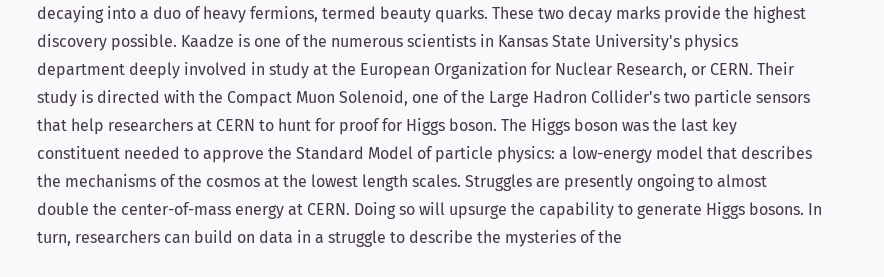decaying into a duo of heavy fermions, termed beauty quarks. These two decay marks provide the highest discovery possible. Kaadze is one of the numerous scientists in Kansas State University's physics department deeply involved in study at the European Organization for Nuclear Research, or CERN. Their study is directed with the Compact Muon Solenoid, one of the Large Hadron Collider's two particle sensors that help researchers at CERN to hunt for proof for Higgs boson. The Higgs boson was the last key constituent needed to approve the Standard Model of particle physics: a low-energy model that describes the mechanisms of the cosmos at the lowest length scales. Struggles are presently ongoing to almost double the center-of-mass energy at CERN. Doing so will upsurge the capability to generate Higgs bosons. In turn, researchers can build on data in a struggle to describe the mysteries of the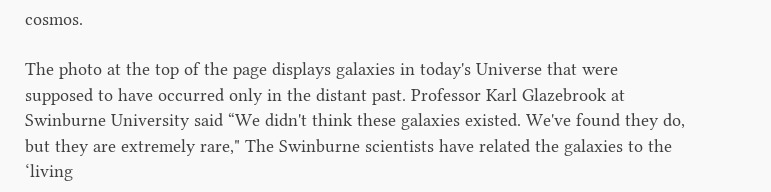cosmos.

The photo at the top of the page displays galaxies in today's Universe that were supposed to have occurred only in the distant past. Professor Karl Glazebrook at Swinburne University said “We didn't think these galaxies existed. We've found they do, but they are extremely rare," The Swinburne scientists have related the galaxies to the ‘living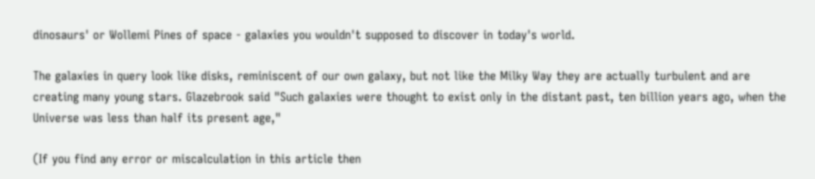dinosaurs' or Wollemi Pines of space - galaxies you wouldn't supposed to discover in today's world.

The galaxies in query look like disks, reminiscent of our own galaxy, but not like the Milky Way they are actually turbulent and are creating many young stars. Glazebrook said "Such galaxies were thought to exist only in the distant past, ten billion years ago, when the Universe was less than half its present age,"

(If you find any error or miscalculation in this article then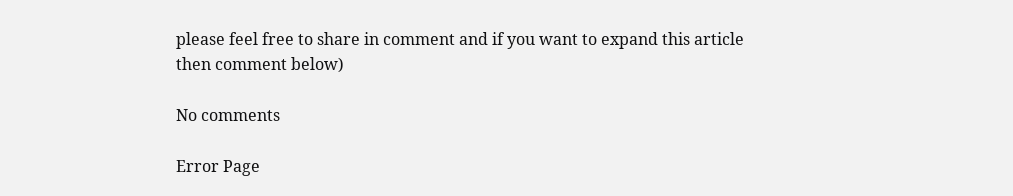please feel free to share in comment and if you want to expand this article then comment below)

No comments

Error Page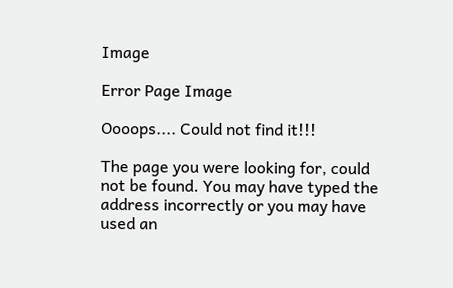Image

Error Page Image

Oooops.... Could not find it!!!

The page you were looking for, could not be found. You may have typed the address incorrectly or you may have used an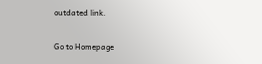outdated link.

Go to Homepage